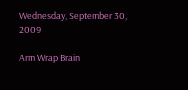Wednesday, September 30, 2009

Arm Wrap Brain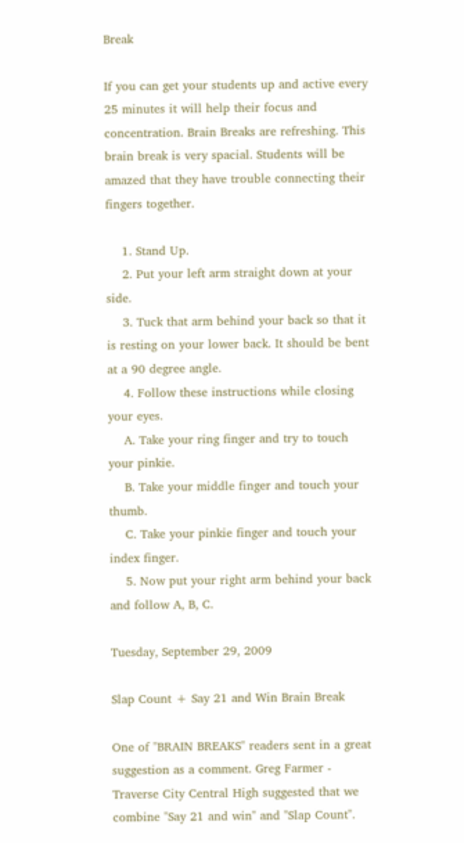Break

If you can get your students up and active every 25 minutes it will help their focus and concentration. Brain Breaks are refreshing. This brain break is very spacial. Students will be amazed that they have trouble connecting their fingers together.

    1. Stand Up.
    2. Put your left arm straight down at your side.
    3. Tuck that arm behind your back so that it is resting on your lower back. It should be bent at a 90 degree angle.
    4. Follow these instructions while closing your eyes.
    A. Take your ring finger and try to touch your pinkie.
    B. Take your middle finger and touch your thumb.
    C. Take your pinkie finger and touch your index finger.
    5. Now put your right arm behind your back and follow A, B, C.

Tuesday, September 29, 2009

Slap Count + Say 21 and Win Brain Break

One of "BRAIN BREAKS" readers sent in a great suggestion as a comment. Greg Farmer - Traverse City Central High suggested that we combine "Say 21 and win" and "Slap Count".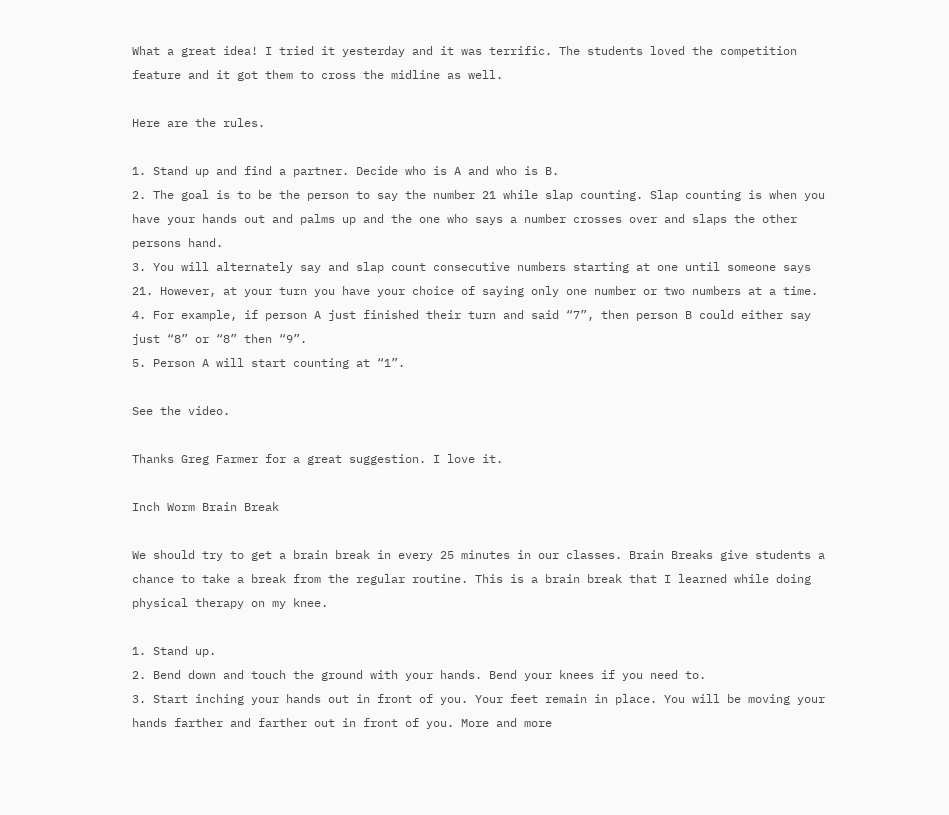What a great idea! I tried it yesterday and it was terrific. The students loved the competition feature and it got them to cross the midline as well.

Here are the rules.

1. Stand up and find a partner. Decide who is A and who is B.
2. The goal is to be the person to say the number 21 while slap counting. Slap counting is when you have your hands out and palms up and the one who says a number crosses over and slaps the other persons hand.
3. You will alternately say and slap count consecutive numbers starting at one until someone says 21. However, at your turn you have your choice of saying only one number or two numbers at a time.
4. For example, if person A just finished their turn and said “7”, then person B could either say just “8” or “8” then “9”.
5. Person A will start counting at “1”.

See the video.

Thanks Greg Farmer for a great suggestion. I love it.

Inch Worm Brain Break

We should try to get a brain break in every 25 minutes in our classes. Brain Breaks give students a chance to take a break from the regular routine. This is a brain break that I learned while doing physical therapy on my knee.

1. Stand up.
2. Bend down and touch the ground with your hands. Bend your knees if you need to.
3. Start inching your hands out in front of you. Your feet remain in place. You will be moving your hands farther and farther out in front of you. More and more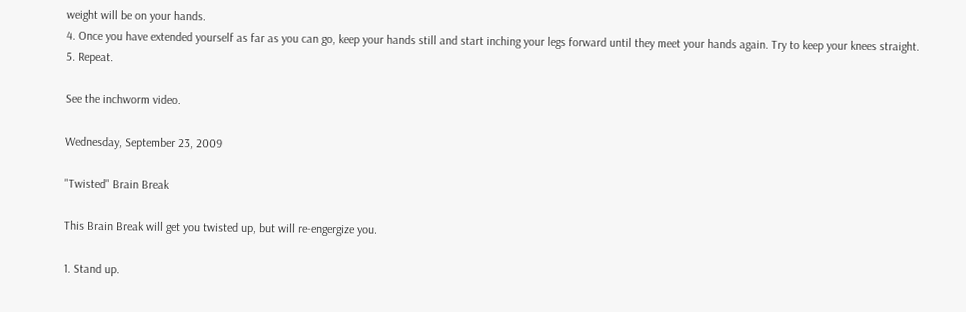weight will be on your hands.
4. Once you have extended yourself as far as you can go, keep your hands still and start inching your legs forward until they meet your hands again. Try to keep your knees straight.
5. Repeat.

See the inchworm video.

Wednesday, September 23, 2009

"Twisted" Brain Break

This Brain Break will get you twisted up, but will re-engergize you.

1. Stand up.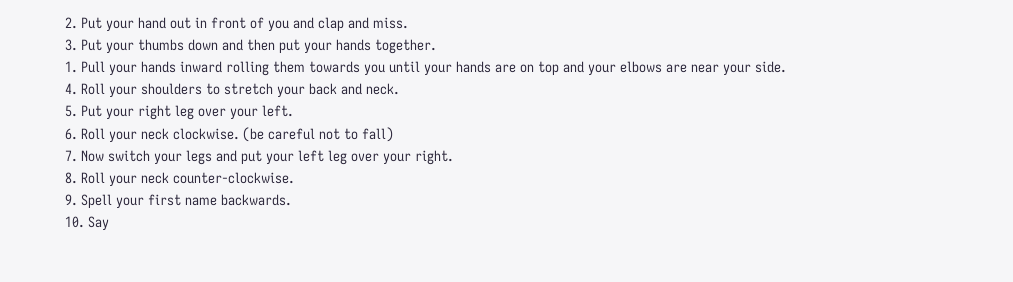2. Put your hand out in front of you and clap and miss.
3. Put your thumbs down and then put your hands together.
1. Pull your hands inward rolling them towards you until your hands are on top and your elbows are near your side.
4. Roll your shoulders to stretch your back and neck.
5. Put your right leg over your left.
6. Roll your neck clockwise. (be careful not to fall)
7. Now switch your legs and put your left leg over your right.
8. Roll your neck counter-clockwise.
9. Spell your first name backwards.
10. Say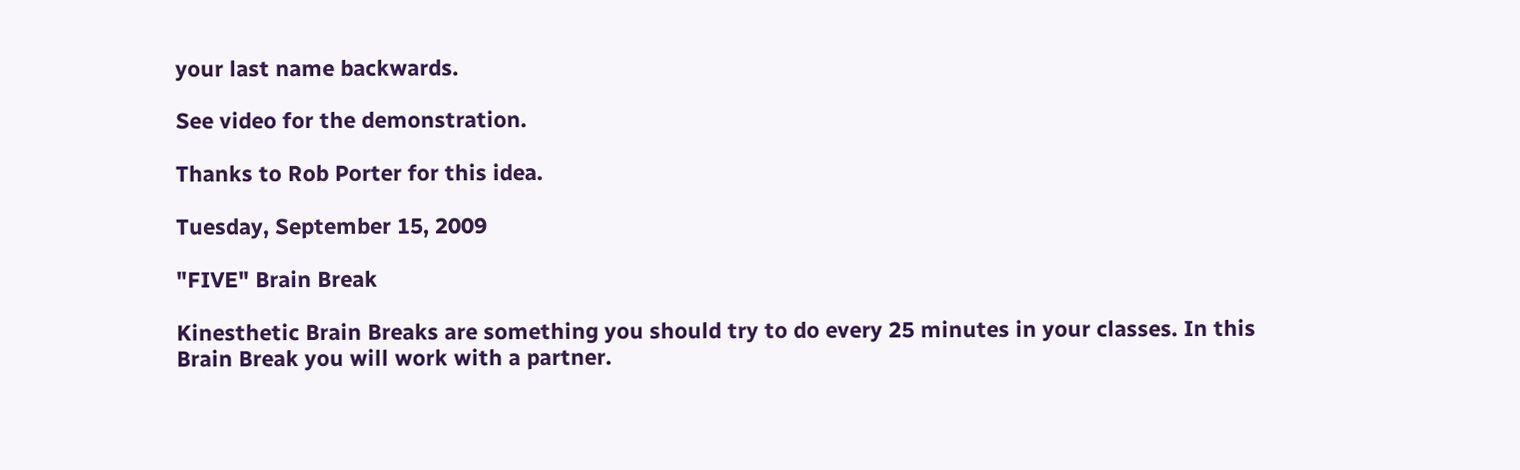your last name backwards.

See video for the demonstration.

Thanks to Rob Porter for this idea.

Tuesday, September 15, 2009

"FIVE" Brain Break

Kinesthetic Brain Breaks are something you should try to do every 25 minutes in your classes. In this Brain Break you will work with a partner.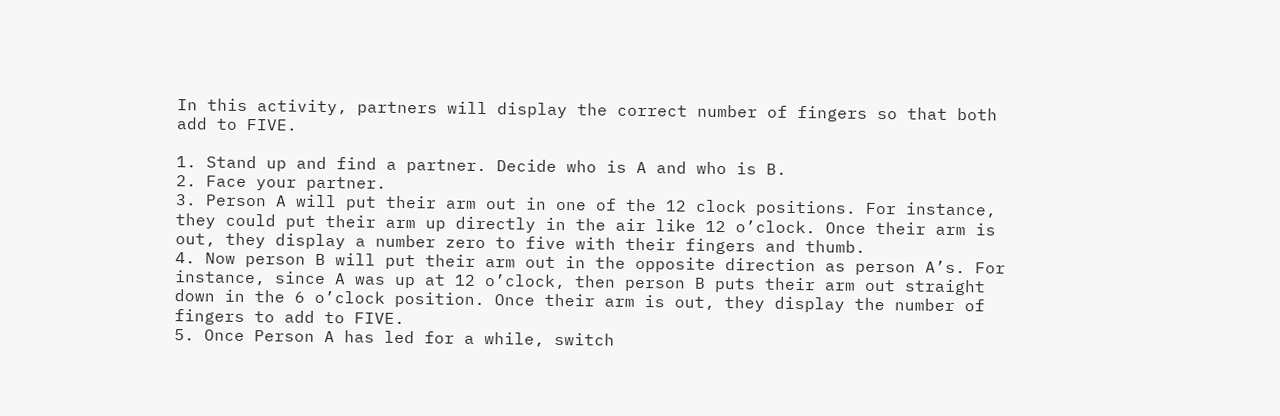In this activity, partners will display the correct number of fingers so that both add to FIVE.

1. Stand up and find a partner. Decide who is A and who is B.
2. Face your partner.
3. Person A will put their arm out in one of the 12 clock positions. For instance, they could put their arm up directly in the air like 12 o’clock. Once their arm is out, they display a number zero to five with their fingers and thumb.
4. Now person B will put their arm out in the opposite direction as person A’s. For instance, since A was up at 12 o’clock, then person B puts their arm out straight down in the 6 o’clock position. Once their arm is out, they display the number of fingers to add to FIVE.
5. Once Person A has led for a while, switch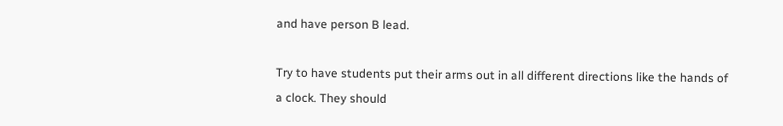and have person B lead.

Try to have students put their arms out in all different directions like the hands of a clock. They should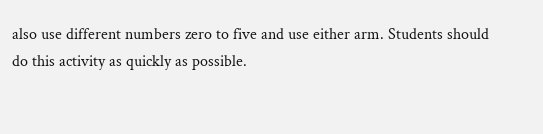also use different numbers zero to five and use either arm. Students should do this activity as quickly as possible.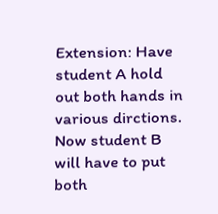Extension: Have student A hold out both hands in various dirctions. Now student B will have to put both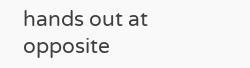hands out at opposite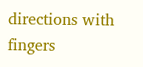directions with fingers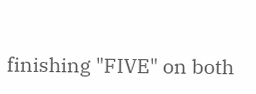finishing "FIVE" on both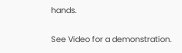hands.

See Video for a demonstration.